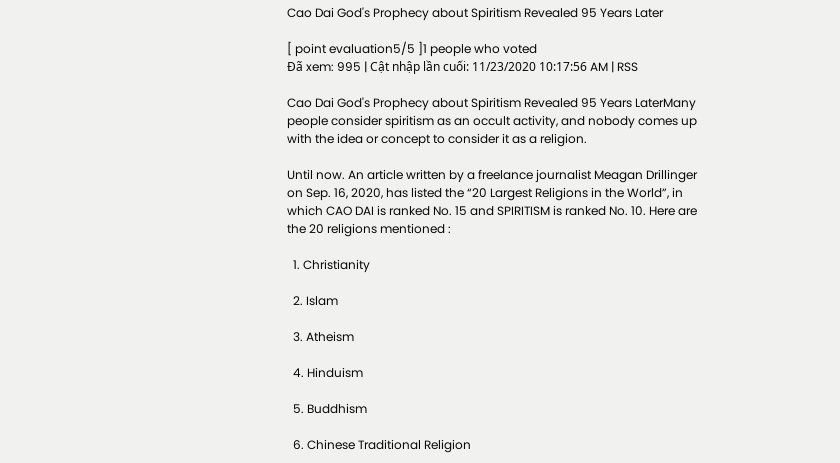Cao Dai God's Prophecy about Spiritism Revealed 95 Years Later

[ point evaluation5/5 ]1 people who voted
Đã xem: 995 | Cật nhập lần cuối: 11/23/2020 10:17:56 AM | RSS

Cao Dai God's Prophecy about Spiritism Revealed 95 Years LaterMany people consider spiritism as an occult activity, and nobody comes up with the idea or concept to consider it as a religion.

Until now. An article written by a freelance journalist Meagan Drillinger on Sep. 16, 2020, has listed the “20 Largest Religions in the World”, in which CAO DAI is ranked No. 15 and SPIRITISM is ranked No. 10. Here are the 20 religions mentioned :

  1. Christianity

  2. Islam

  3. Atheism

  4. Hinduism

  5. Buddhism

  6. Chinese Traditional Religion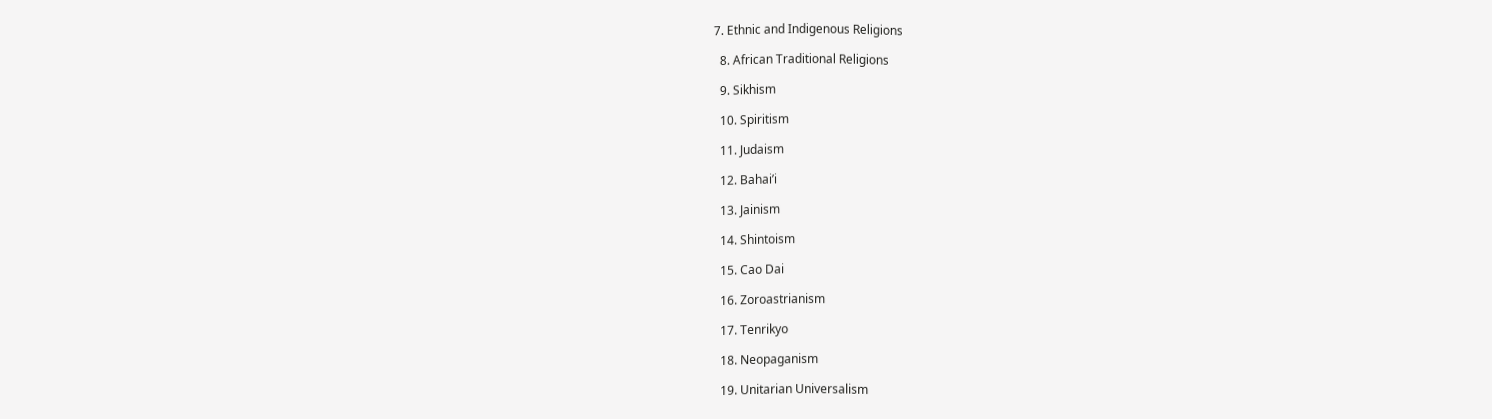7. Ethnic and Indigenous Religions

  8. African Traditional Religions

  9. Sikhism

  10. Spiritism

  11. Judaism

  12. Bahai’i

  13. Jainism

  14. Shintoism

  15. Cao Dai

  16. Zoroastrianism

  17. Tenrikyo

  18. Neopaganism

  19. Unitarian Universalism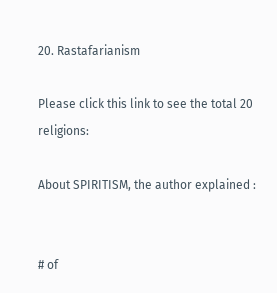20. Rastafarianism

Please click this link to see the total 20 religions:

About SPIRITISM, the author explained :


# of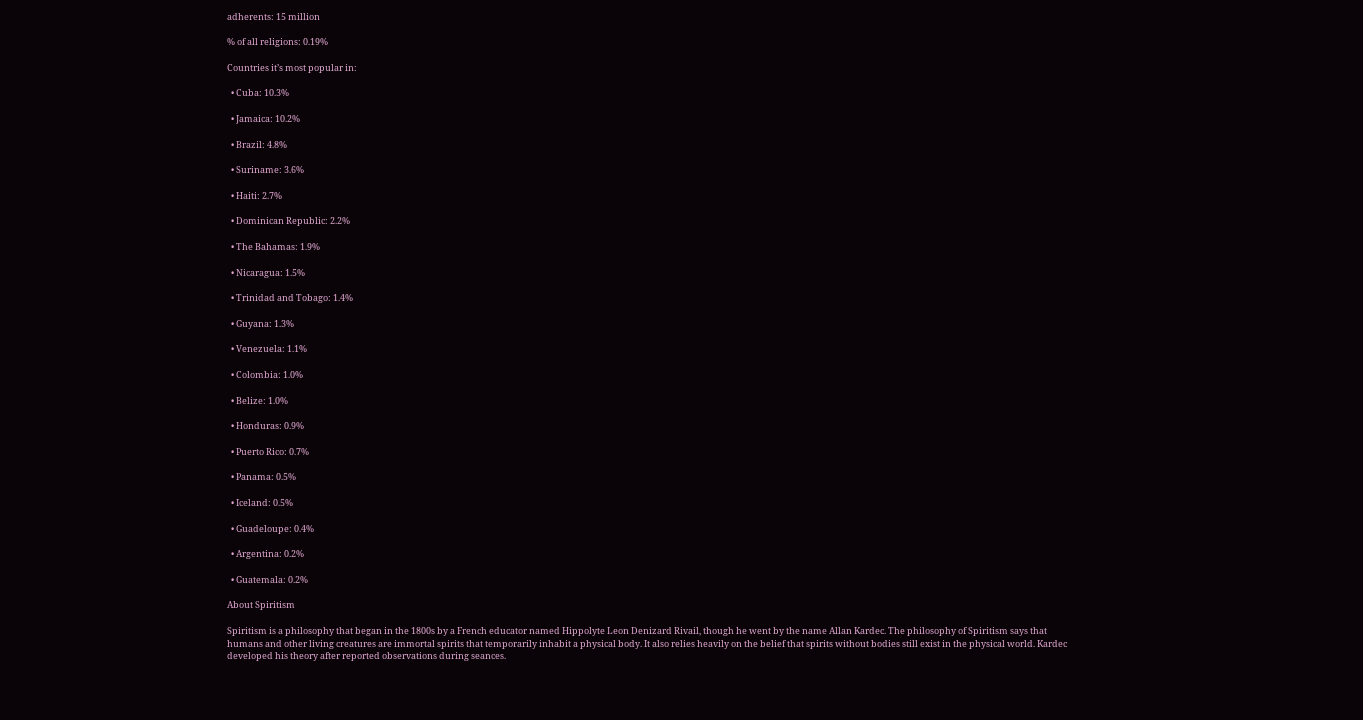adherents: 15 million

% of all religions: 0.19%

Countries it’s most popular in:

  • Cuba: 10.3%

  • Jamaica: 10.2%

  • Brazil: 4.8%

  • Suriname: 3.6%

  • Haiti: 2.7%

  • Dominican Republic: 2.2%

  • The Bahamas: 1.9%

  • Nicaragua: 1.5%

  • Trinidad and Tobago: 1.4%

  • Guyana: 1.3%

  • Venezuela: 1.1%

  • Colombia: 1.0%

  • Belize: 1.0%

  • Honduras: 0.9%

  • Puerto Rico: 0.7%

  • Panama: 0.5%

  • Iceland: 0.5%

  • Guadeloupe: 0.4%

  • Argentina: 0.2%

  • Guatemala: 0.2%

About Spiritism

Spiritism is a philosophy that began in the 1800s by a French educator named Hippolyte Leon Denizard Rivail, though he went by the name Allan Kardec. The philosophy of Spiritism says that humans and other living creatures are immortal spirits that temporarily inhabit a physical body. It also relies heavily on the belief that spirits without bodies still exist in the physical world. Kardec developed his theory after reported observations during seances.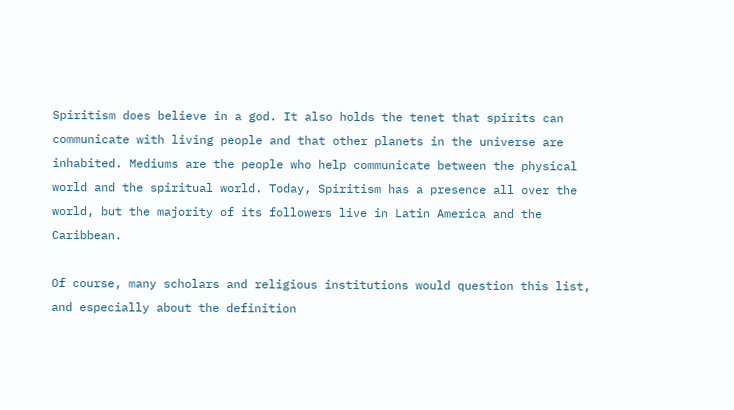Spiritism does believe in a god. It also holds the tenet that spirits can communicate with living people and that other planets in the universe are inhabited. Mediums are the people who help communicate between the physical world and the spiritual world. Today, Spiritism has a presence all over the world, but the majority of its followers live in Latin America and the Caribbean.

Of course, many scholars and religious institutions would question this list, and especially about the definition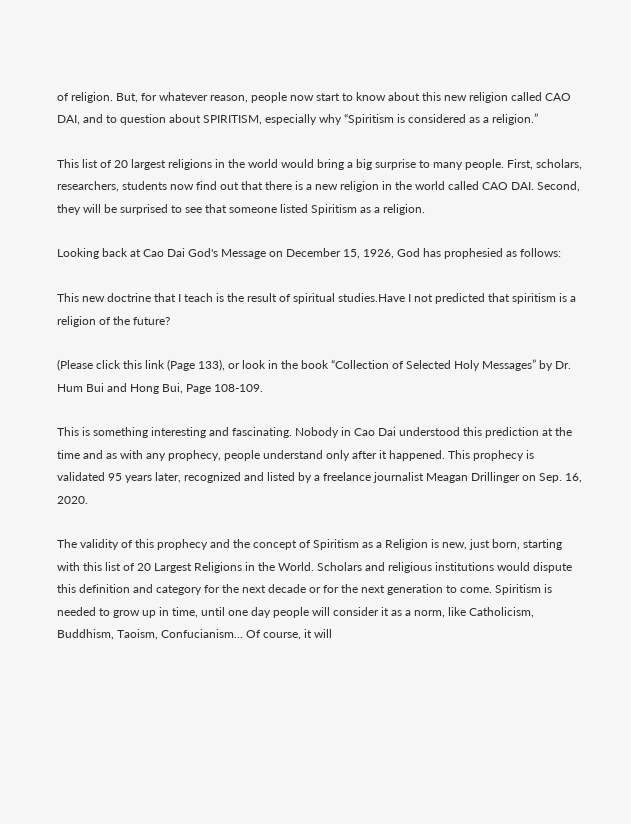of religion. But, for whatever reason, people now start to know about this new religion called CAO DAI, and to question about SPIRITISM, especially why “Spiritism is considered as a religion.”

This list of 20 largest religions in the world would bring a big surprise to many people. First, scholars, researchers, students now find out that there is a new religion in the world called CAO DAI. Second, they will be surprised to see that someone listed Spiritism as a religion.

Looking back at Cao Dai God's Message on December 15, 1926, God has prophesied as follows:

This new doctrine that I teach is the result of spiritual studies.Have I not predicted that spiritism is a religion of the future?

(Please click this link (Page 133), or look in the book “Collection of Selected Holy Messages” by Dr. Hum Bui and Hong Bui, Page 108-109.

This is something interesting and fascinating. Nobody in Cao Dai understood this prediction at the time and as with any prophecy, people understand only after it happened. This prophecy is validated 95 years later, recognized and listed by a freelance journalist Meagan Drillinger on Sep. 16, 2020.

The validity of this prophecy and the concept of Spiritism as a Religion is new, just born, starting with this list of 20 Largest Religions in the World. Scholars and religious institutions would dispute this definition and category for the next decade or for the next generation to come. Spiritism is needed to grow up in time, until one day people will consider it as a norm, like Catholicism, Buddhism, Taoism, Confucianism... Of course, it will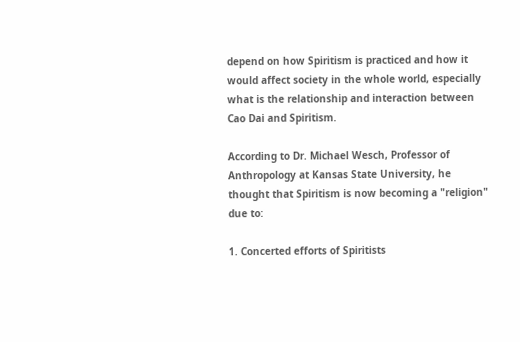depend on how Spiritism is practiced and how it would affect society in the whole world, especially what is the relationship and interaction between Cao Dai and Spiritism.

According to Dr. Michael Wesch, Professor of Anthropology at Kansas State University, he thought that Spiritism is now becoming a "religion" due to:

1. Concerted efforts of Spiritists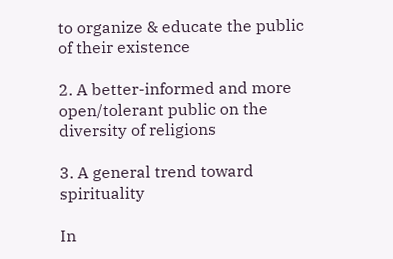to organize & educate the public of their existence

2. A better-informed and more open/tolerant public on the diversity of religions

3. A general trend toward spirituality

In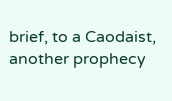brief, to a Caodaist, another prophecy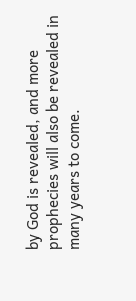by God is revealed, and more prophecies will also be revealed in many years to come.